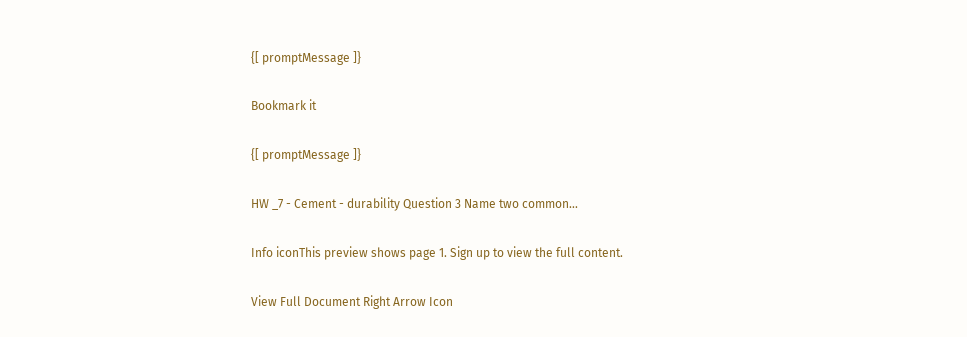{[ promptMessage ]}

Bookmark it

{[ promptMessage ]}

HW _7 - Cement - durability Question 3 Name two common...

Info iconThis preview shows page 1. Sign up to view the full content.

View Full Document Right Arrow Icon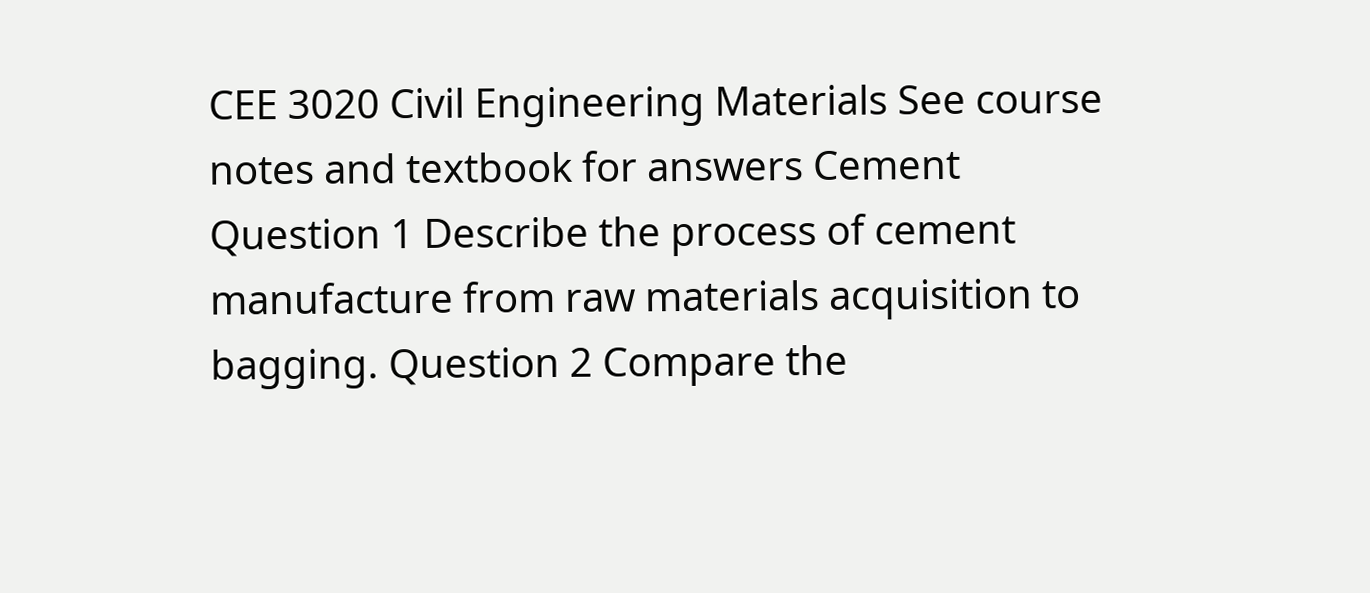CEE 3020 Civil Engineering Materials See course notes and textbook for answers Cement Question 1 Describe the process of cement manufacture from raw materials acquisition to bagging. Question 2 Compare the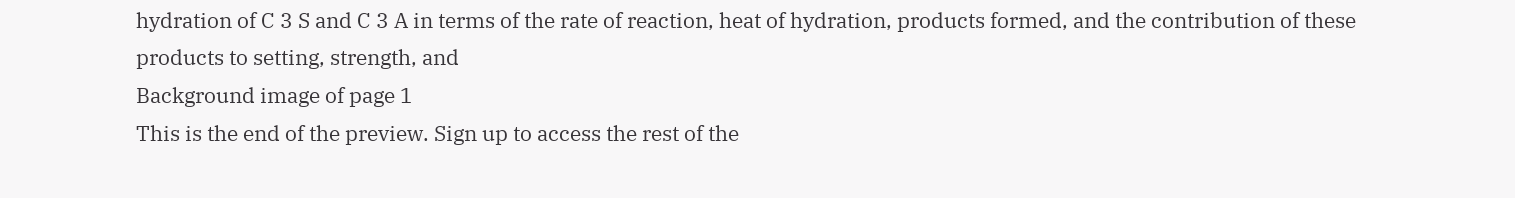hydration of C 3 S and C 3 A in terms of the rate of reaction, heat of hydration, products formed, and the contribution of these products to setting, strength, and
Background image of page 1
This is the end of the preview. Sign up to access the rest of the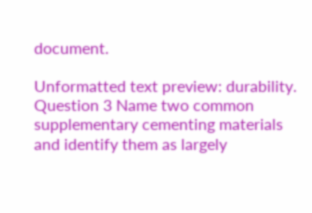document.

Unformatted text preview: durability. Question 3 Name two common supplementary cementing materials and identify them as largely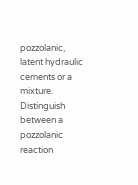pozzolanic, latent hydraulic cements or a mixture. Distinguish between a pozzolanic reaction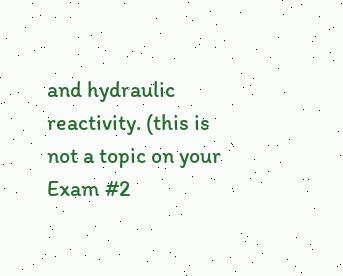and hydraulic reactivity. (this is not a topic on your Exam #2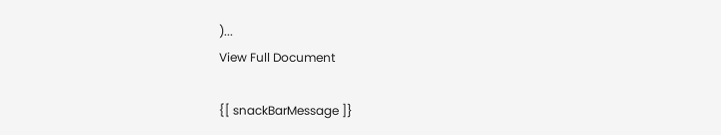)...
View Full Document

{[ snackBarMessage ]}